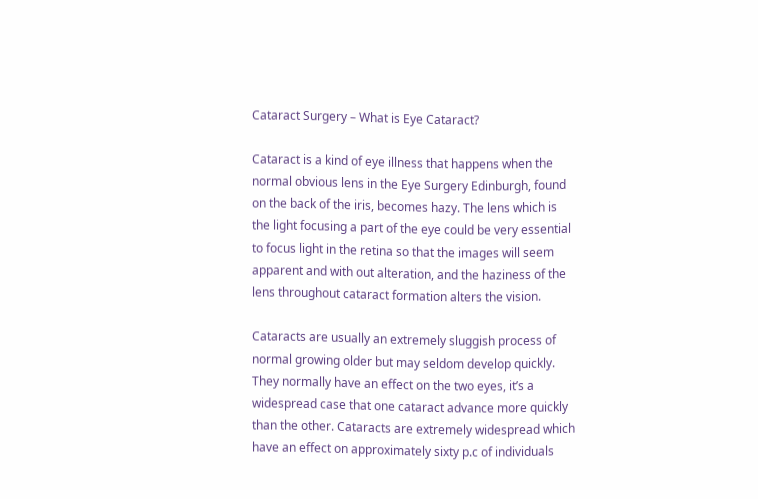Cataract Surgery – What is Eye Cataract?

Cataract is a kind of eye illness that happens when the normal obvious lens in the Eye Surgery Edinburgh, found on the back of the iris, becomes hazy. The lens which is the light focusing a part of the eye could be very essential to focus light in the retina so that the images will seem apparent and with out alteration, and the haziness of the lens throughout cataract formation alters the vision.

Cataracts are usually an extremely sluggish process of normal growing older but may seldom develop quickly. They normally have an effect on the two eyes, it’s a widespread case that one cataract advance more quickly than the other. Cataracts are extremely widespread which have an effect on approximately sixty p.c of individuals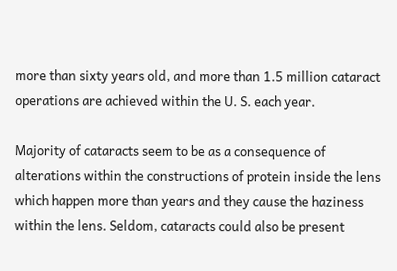more than sixty years old, and more than 1.5 million cataract operations are achieved within the U. S. each year.

Majority of cataracts seem to be as a consequence of alterations within the constructions of protein inside the lens which happen more than years and they cause the haziness within the lens. Seldom, cataracts could also be present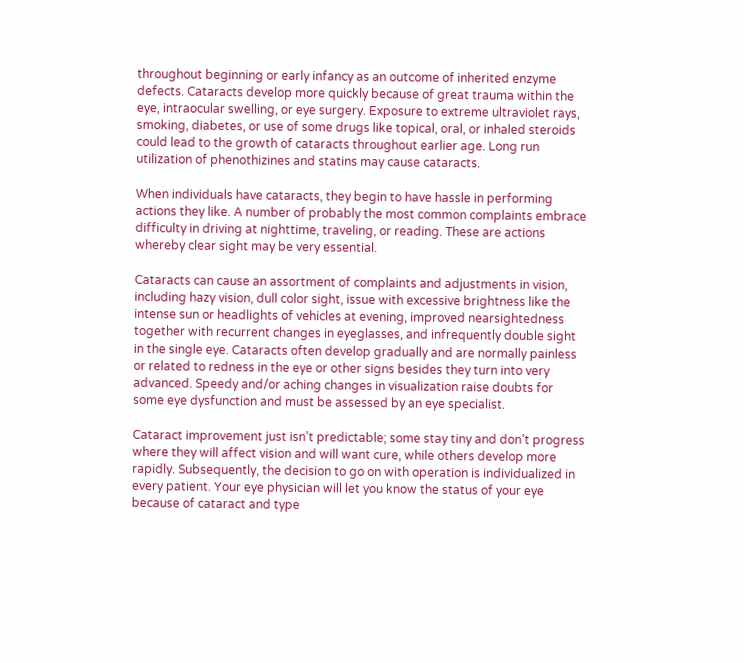throughout beginning or early infancy as an outcome of inherited enzyme defects. Cataracts develop more quickly because of great trauma within the eye, intraocular swelling, or eye surgery. Exposure to extreme ultraviolet rays, smoking, diabetes, or use of some drugs like topical, oral, or inhaled steroids could lead to the growth of cataracts throughout earlier age. Long run utilization of phenothizines and statins may cause cataracts.

When individuals have cataracts, they begin to have hassle in performing actions they like. A number of probably the most common complaints embrace difficulty in driving at nighttime, traveling, or reading. These are actions whereby clear sight may be very essential.

Cataracts can cause an assortment of complaints and adjustments in vision, including hazy vision, dull color sight, issue with excessive brightness like the intense sun or headlights of vehicles at evening, improved nearsightedness together with recurrent changes in eyeglasses, and infrequently double sight in the single eye. Cataracts often develop gradually and are normally painless or related to redness in the eye or other signs besides they turn into very advanced. Speedy and/or aching changes in visualization raise doubts for some eye dysfunction and must be assessed by an eye specialist.

Cataract improvement just isn’t predictable; some stay tiny and don’t progress where they will affect vision and will want cure, while others develop more rapidly. Subsequently, the decision to go on with operation is individualized in every patient. Your eye physician will let you know the status of your eye because of cataract and type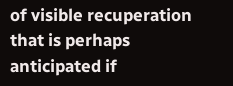of visible recuperation that is perhaps anticipated if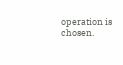operation is chosen.